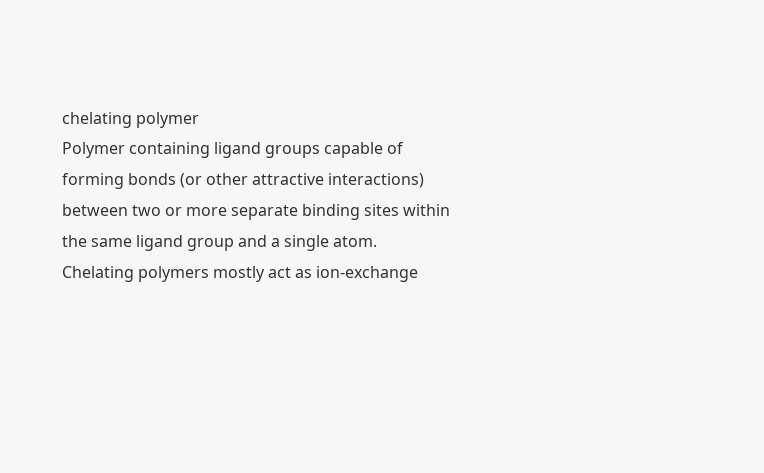chelating polymer
Polymer containing ligand groups capable of forming bonds (or other attractive interactions) between two or more separate binding sites within the same ligand group and a single atom.
Chelating polymers mostly act as ion-exchange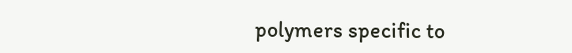polymers specific to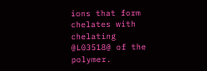ions that form chelates with chelating @L03518@ of the polymer.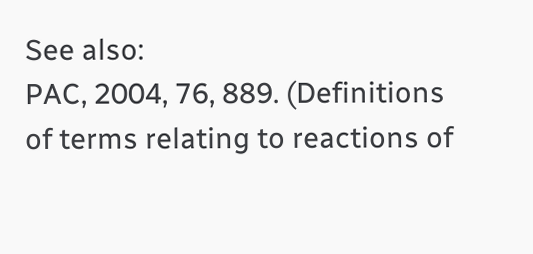See also:
PAC, 2004, 76, 889. (Definitions of terms relating to reactions of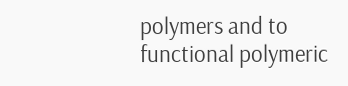polymers and to functional polymeric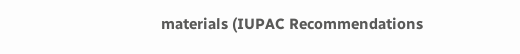materials (IUPAC Recommendations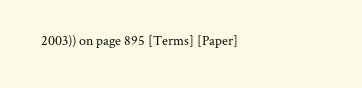2003)) on page 895 [Terms] [Paper]